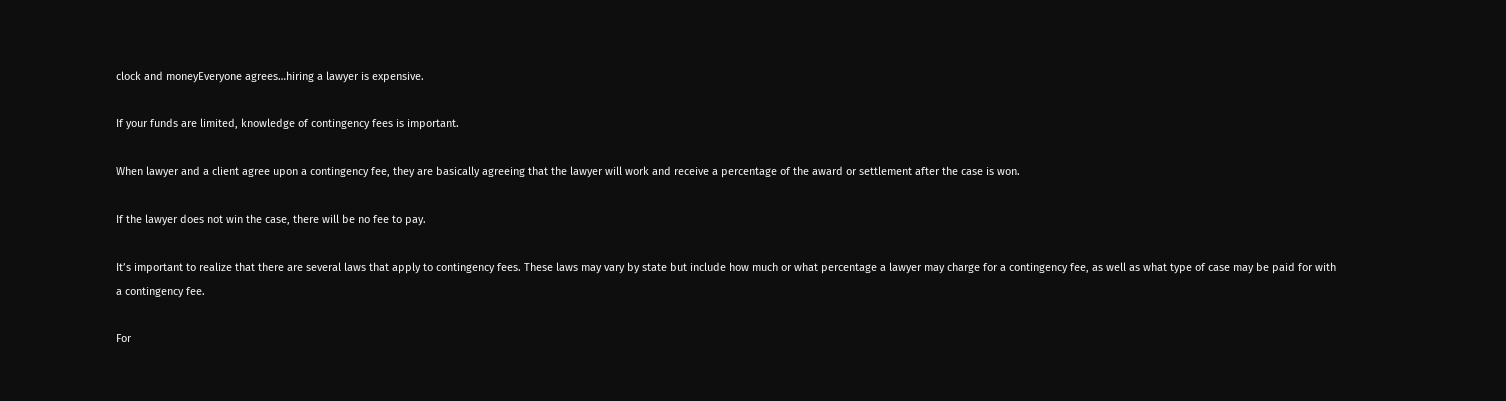clock and moneyEveryone agrees…hiring a lawyer is expensive.

If your funds are limited, knowledge of contingency fees is important.

When lawyer and a client agree upon a contingency fee, they are basically agreeing that the lawyer will work and receive a percentage of the award or settlement after the case is won.

If the lawyer does not win the case, there will be no fee to pay.

It’s important to realize that there are several laws that apply to contingency fees. These laws may vary by state but include how much or what percentage a lawyer may charge for a contingency fee, as well as what type of case may be paid for with a contingency fee.

For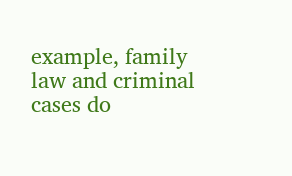example, family law and criminal cases do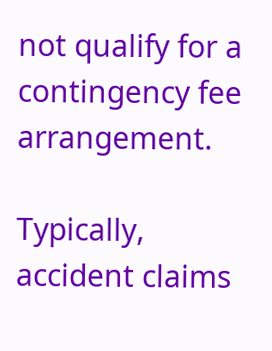not qualify for a contingency fee arrangement.

Typically, accident claims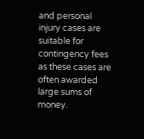and personal injury cases are suitable for contingency fees as these cases are often awarded large sums of money.